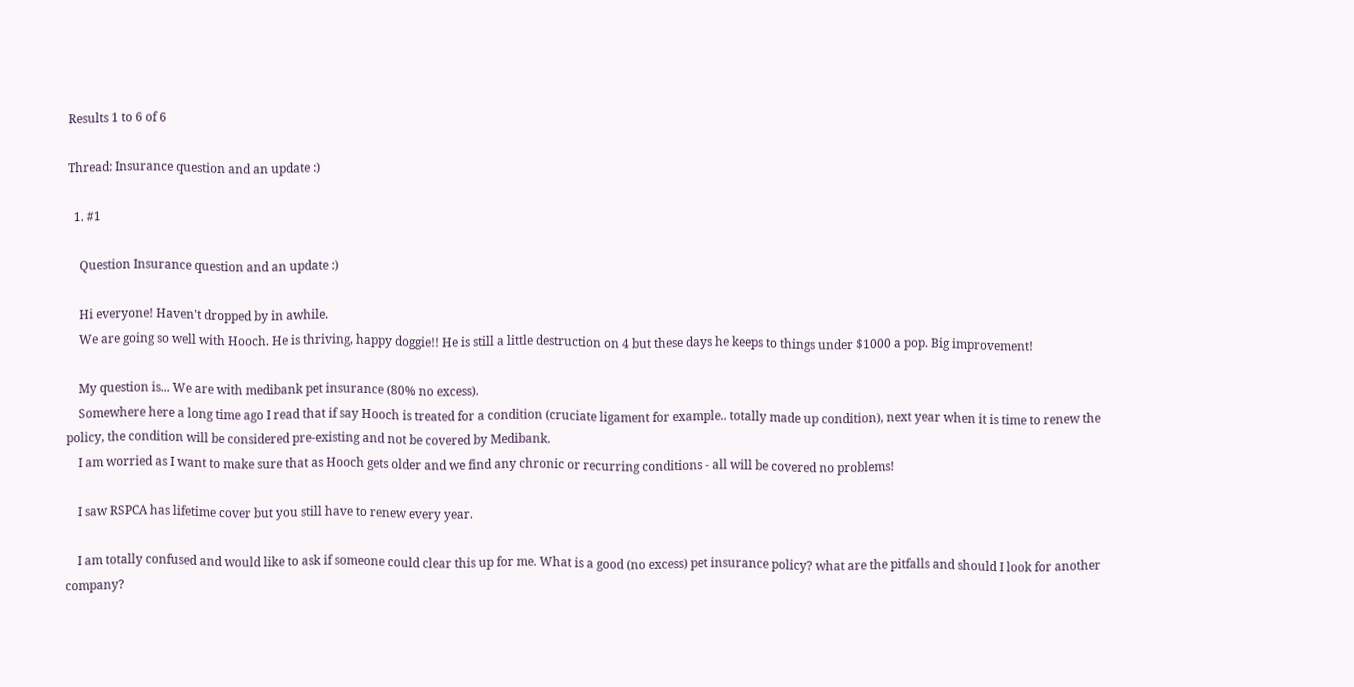Results 1 to 6 of 6

Thread: Insurance question and an update :)

  1. #1

    Question Insurance question and an update :)

    Hi everyone! Haven't dropped by in awhile.
    We are going so well with Hooch. He is thriving, happy doggie!! He is still a little destruction on 4 but these days he keeps to things under $1000 a pop. Big improvement!

    My question is... We are with medibank pet insurance (80% no excess).
    Somewhere here a long time ago I read that if say Hooch is treated for a condition (cruciate ligament for example.. totally made up condition), next year when it is time to renew the policy, the condition will be considered pre-existing and not be covered by Medibank.
    I am worried as I want to make sure that as Hooch gets older and we find any chronic or recurring conditions - all will be covered no problems!

    I saw RSPCA has lifetime cover but you still have to renew every year.

    I am totally confused and would like to ask if someone could clear this up for me. What is a good (no excess) pet insurance policy? what are the pitfalls and should I look for another company?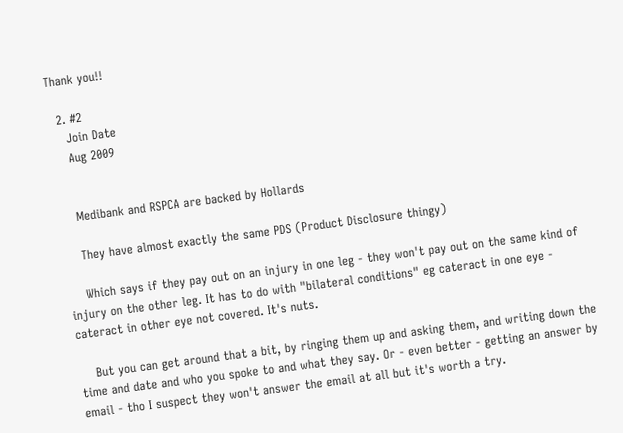Thank you!!

  2. #2
    Join Date
    Aug 2009


    Medibank and RSPCA are backed by Hollards

    They have almost exactly the same PDS (Product Disclosure thingy)

    Which says if they pay out on an injury in one leg - they won't pay out on the same kind of injury on the other leg. It has to do with "bilateral conditions" eg cateract in one eye - cateract in other eye not covered. It's nuts.

    But you can get around that a bit, by ringing them up and asking them, and writing down the time and date and who you spoke to and what they say. Or - even better - getting an answer by email - tho I suspect they won't answer the email at all but it's worth a try.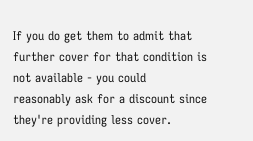If you do get them to admit that further cover for that condition is not available - you could reasonably ask for a discount since they're providing less cover.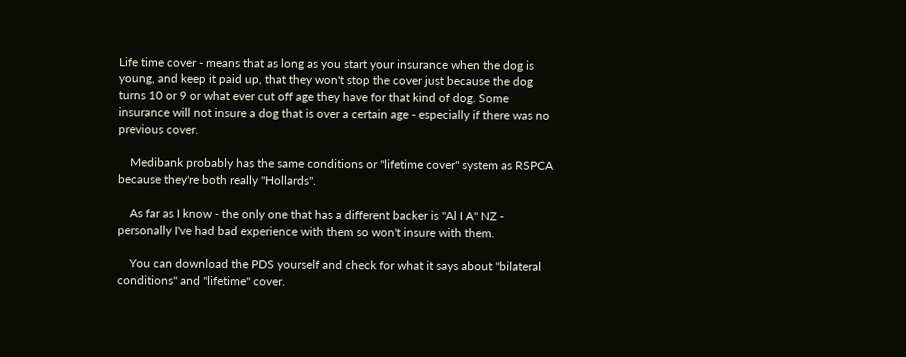Life time cover - means that as long as you start your insurance when the dog is young, and keep it paid up, that they won't stop the cover just because the dog turns 10 or 9 or what ever cut off age they have for that kind of dog. Some insurance will not insure a dog that is over a certain age - especially if there was no previous cover.

    Medibank probably has the same conditions or "lifetime cover" system as RSPCA because they're both really "Hollards".

    As far as I know - the only one that has a different backer is "Al I A" NZ - personally I've had bad experience with them so won't insure with them.

    You can download the PDS yourself and check for what it says about "bilateral conditions" and "lifetime" cover.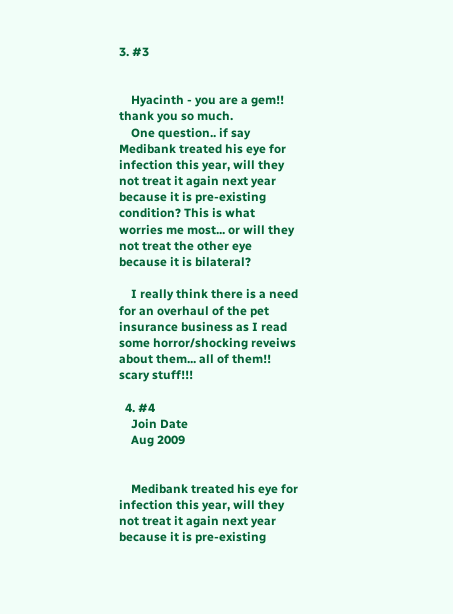3. #3


    Hyacinth - you are a gem!! thank you so much.
    One question.. if say Medibank treated his eye for infection this year, will they not treat it again next year because it is pre-existing condition? This is what worries me most... or will they not treat the other eye because it is bilateral?

    I really think there is a need for an overhaul of the pet insurance business as I read some horror/shocking reveiws about them... all of them!! scary stuff!!!

  4. #4
    Join Date
    Aug 2009


    Medibank treated his eye for infection this year, will they not treat it again next year because it is pre-existing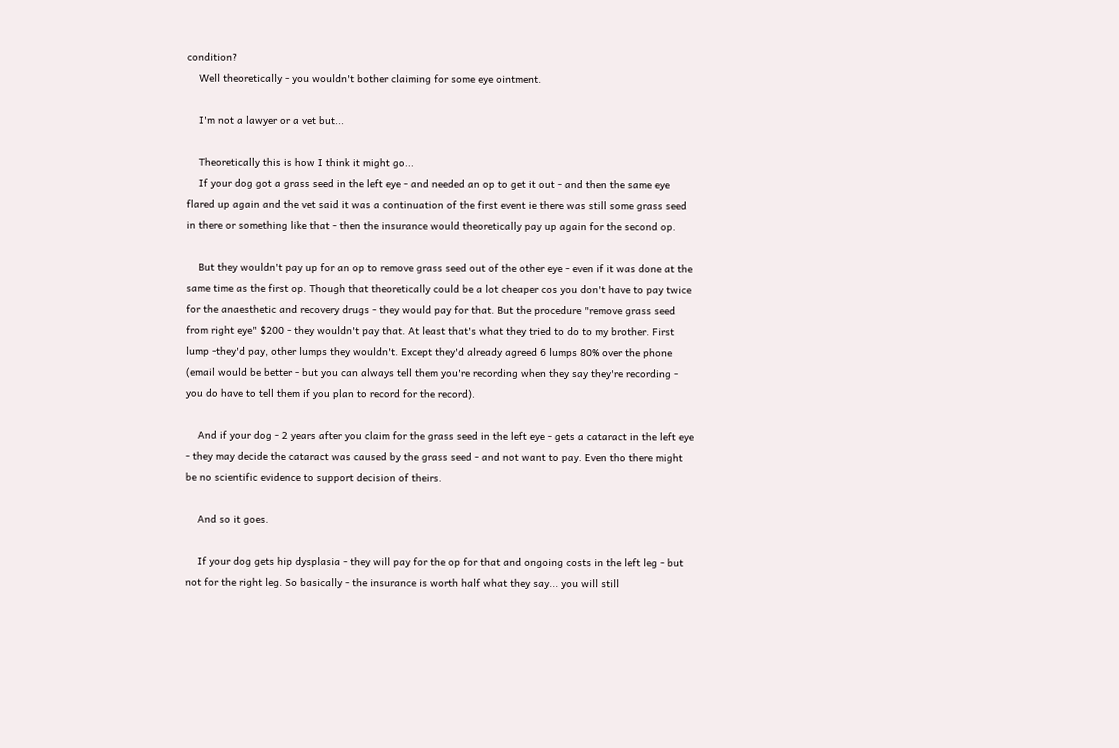condition?
    Well theoretically - you wouldn't bother claiming for some eye ointment.

    I'm not a lawyer or a vet but...

    Theoretically this is how I think it might go...
    If your dog got a grass seed in the left eye - and needed an op to get it out - and then the same eye flared up again and the vet said it was a continuation of the first event ie there was still some grass seed in there or something like that - then the insurance would theoretically pay up again for the second op.

    But they wouldn't pay up for an op to remove grass seed out of the other eye - even if it was done at the same time as the first op. Though that theoretically could be a lot cheaper cos you don't have to pay twice for the anaesthetic and recovery drugs - they would pay for that. But the procedure "remove grass seed from right eye" $200 - they wouldn't pay that. At least that's what they tried to do to my brother. First lump -they'd pay, other lumps they wouldn't. Except they'd already agreed 6 lumps 80% over the phone (email would be better - but you can always tell them you're recording when they say they're recording - you do have to tell them if you plan to record for the record).

    And if your dog - 2 years after you claim for the grass seed in the left eye - gets a cataract in the left eye - they may decide the cataract was caused by the grass seed - and not want to pay. Even tho there might be no scientific evidence to support decision of theirs.

    And so it goes.

    If your dog gets hip dysplasia - they will pay for the op for that and ongoing costs in the left leg - but not for the right leg. So basically - the insurance is worth half what they say... you will still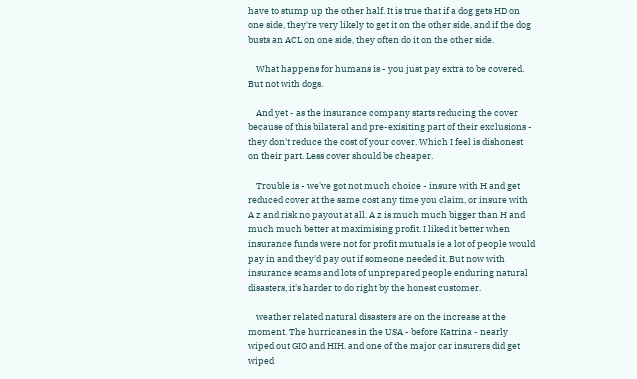have to stump up the other half. It is true that if a dog gets HD on one side, they're very likely to get it on the other side, and if the dog busts an ACL on one side, they often do it on the other side.

    What happens for humans is - you just pay extra to be covered. But not with dogs.

    And yet - as the insurance company starts reducing the cover because of this bilateral and pre-exisiting part of their exclusions - they don't reduce the cost of your cover. Which I feel is dishonest on their part. Less cover should be cheaper.

    Trouble is - we've got not much choice - insure with H and get reduced cover at the same cost any time you claim, or insure with A z and risk no payout at all. A z is much much bigger than H and much much better at maximising profit. I liked it better when insurance funds were not for profit mutuals ie a lot of people would pay in and they'd pay out if someone needed it. But now with insurance scams and lots of unprepared people enduring natural disasters, it's harder to do right by the honest customer.

    weather related natural disasters are on the increase at the moment. The hurricanes in the USA - before Katrina - nearly wiped out GIO and HIH. and one of the major car insurers did get wiped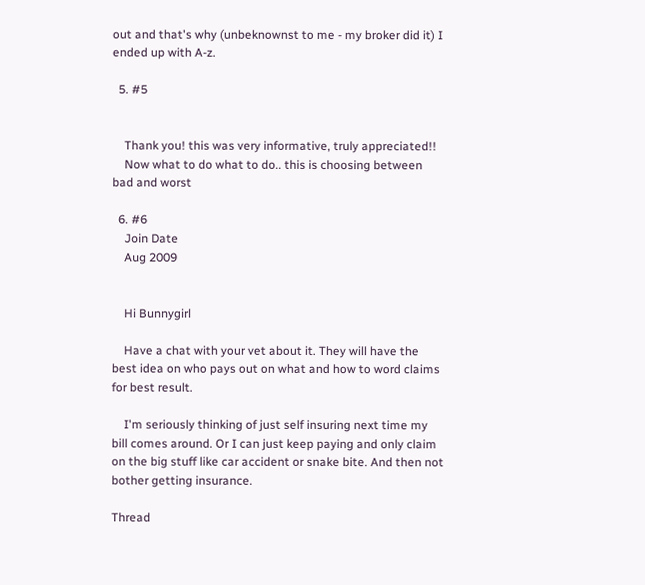out and that's why (unbeknownst to me - my broker did it) I ended up with A-z.

  5. #5


    Thank you! this was very informative, truly appreciated!!
    Now what to do what to do.. this is choosing between bad and worst

  6. #6
    Join Date
    Aug 2009


    Hi Bunnygirl

    Have a chat with your vet about it. They will have the best idea on who pays out on what and how to word claims for best result.

    I'm seriously thinking of just self insuring next time my bill comes around. Or I can just keep paying and only claim on the big stuff like car accident or snake bite. And then not bother getting insurance.

Thread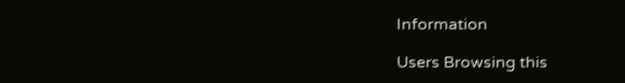Information

Users Browsing this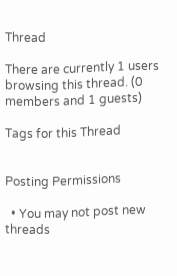Thread

There are currently 1 users browsing this thread. (0 members and 1 guests)

Tags for this Thread


Posting Permissions

  • You may not post new threads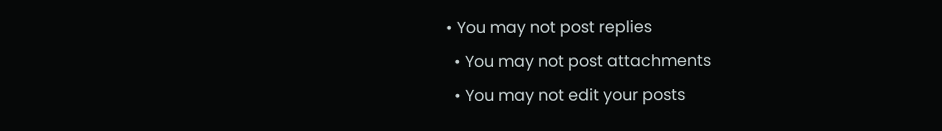• You may not post replies
  • You may not post attachments
  • You may not edit your posts